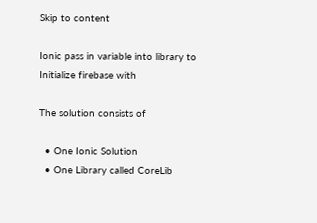Skip to content

Ionic pass in variable into library to Initialize firebase with

The solution consists of

  • One Ionic Solution
  • One Library called CoreLib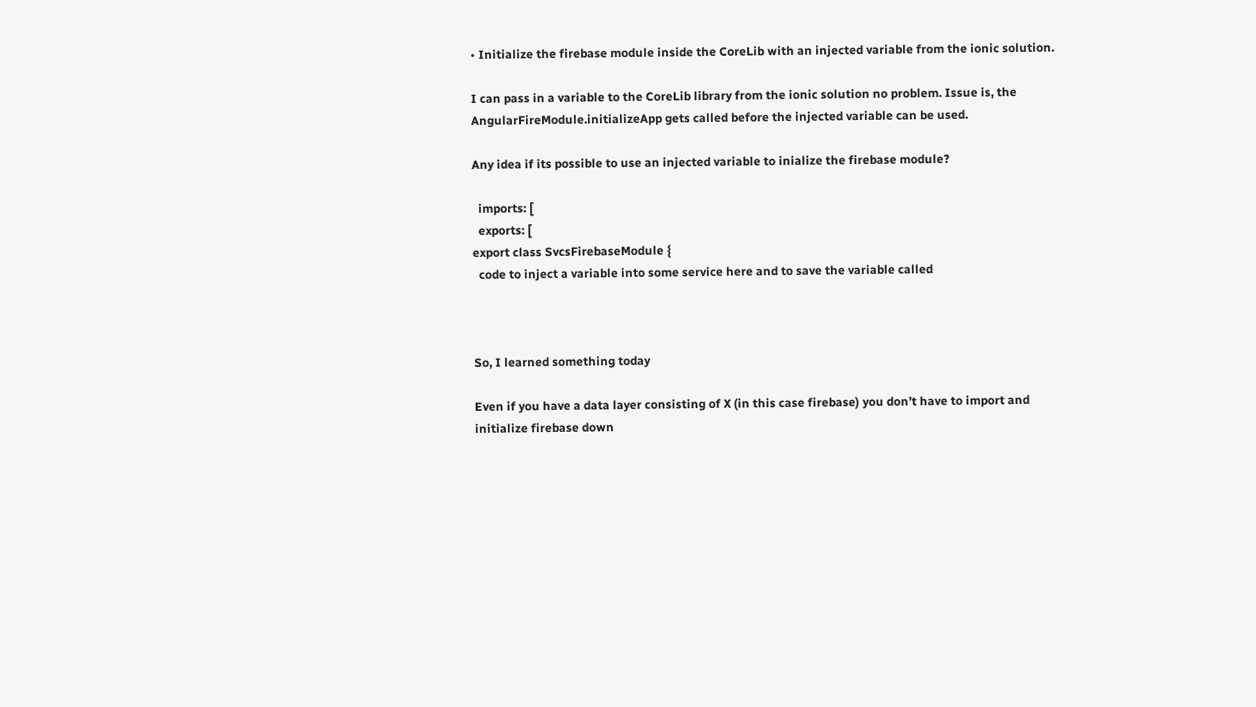• Initialize the firebase module inside the CoreLib with an injected variable from the ionic solution.

I can pass in a variable to the CoreLib library from the ionic solution no problem. Issue is, the AngularFireModule.initializeApp gets called before the injected variable can be used.

Any idea if its possible to use an injected variable to inialize the firebase module?

  imports: [
  exports: [
export class SvcsFirebaseModule {
  code to inject a variable into some service here and to save the variable called



So, I learned something today

Even if you have a data layer consisting of X (in this case firebase) you don’t have to import and initialize firebase down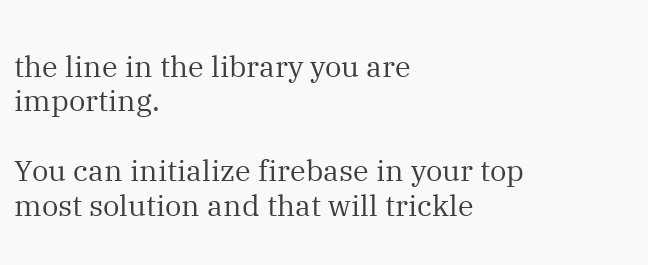the line in the library you are importing.

You can initialize firebase in your top most solution and that will trickle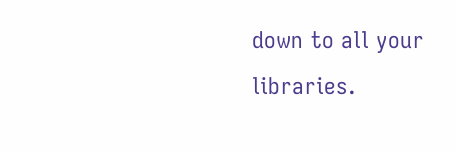down to all your libraries.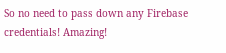So no need to pass down any Firebase credentials! Amazing!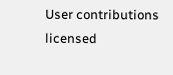User contributions licensed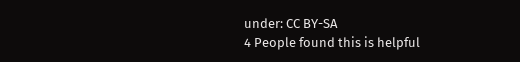under: CC BY-SA
4 People found this is helpful